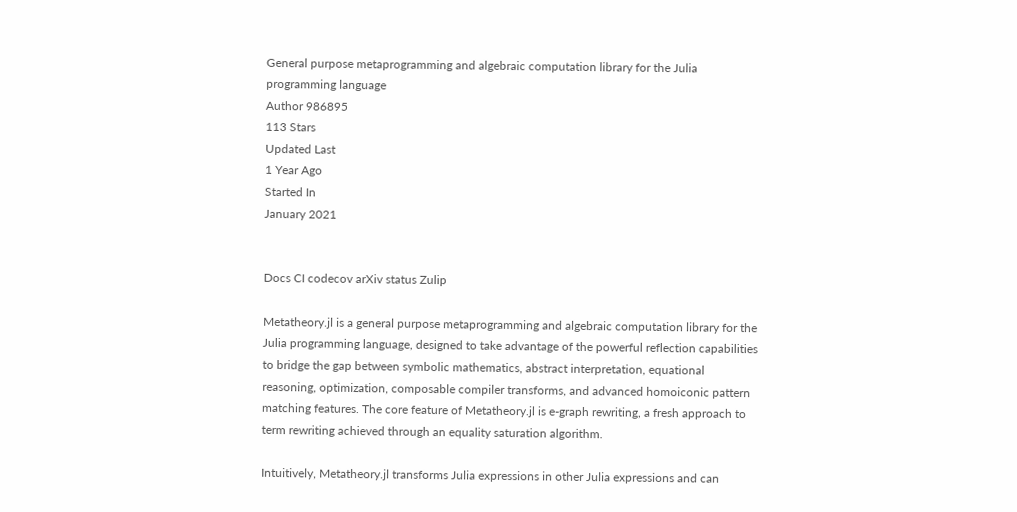General purpose metaprogramming and algebraic computation library for the Julia programming language
Author 986895
113 Stars
Updated Last
1 Year Ago
Started In
January 2021


Docs CI codecov arXiv status Zulip

Metatheory.jl is a general purpose metaprogramming and algebraic computation library for the Julia programming language, designed to take advantage of the powerful reflection capabilities to bridge the gap between symbolic mathematics, abstract interpretation, equational reasoning, optimization, composable compiler transforms, and advanced homoiconic pattern matching features. The core feature of Metatheory.jl is e-graph rewriting, a fresh approach to term rewriting achieved through an equality saturation algorithm.

Intuitively, Metatheory.jl transforms Julia expressions in other Julia expressions and can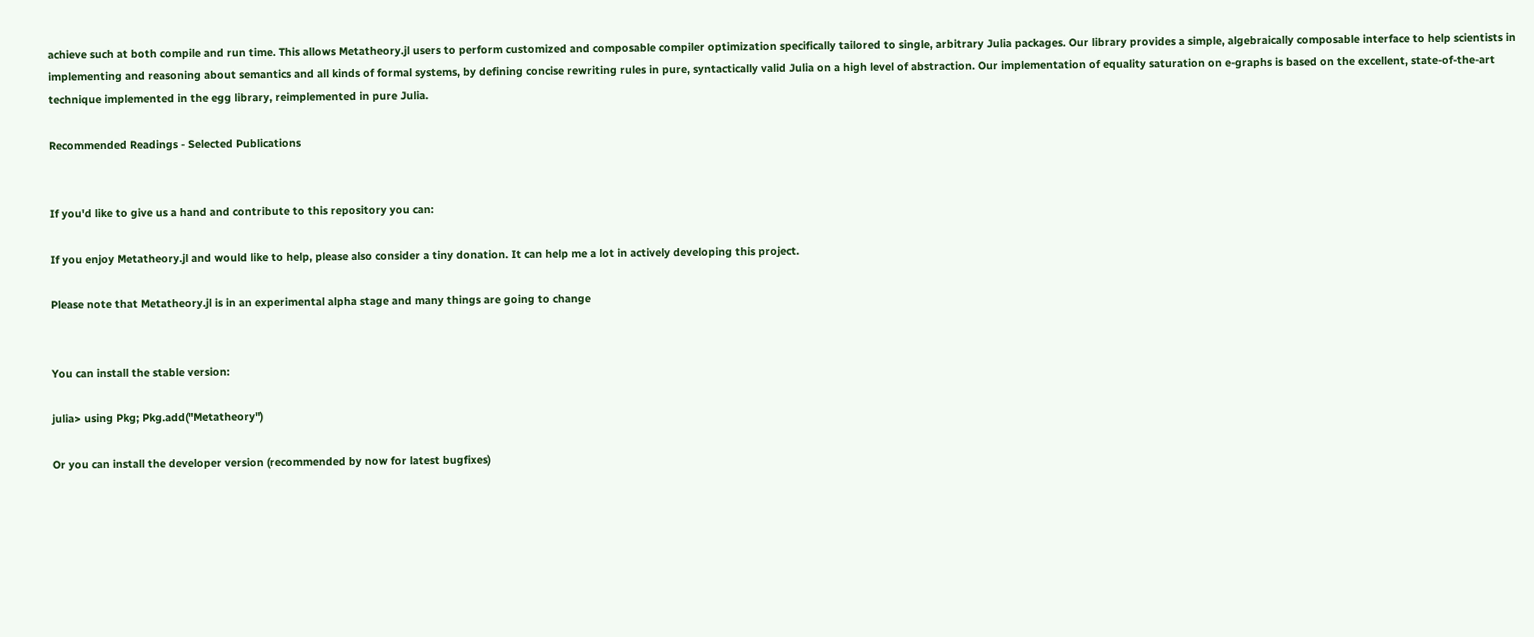achieve such at both compile and run time. This allows Metatheory.jl users to perform customized and composable compiler optimization specifically tailored to single, arbitrary Julia packages. Our library provides a simple, algebraically composable interface to help scientists in implementing and reasoning about semantics and all kinds of formal systems, by defining concise rewriting rules in pure, syntactically valid Julia on a high level of abstraction. Our implementation of equality saturation on e-graphs is based on the excellent, state-of-the-art technique implemented in the egg library, reimplemented in pure Julia.

Recommended Readings - Selected Publications


If you'd like to give us a hand and contribute to this repository you can:

If you enjoy Metatheory.jl and would like to help, please also consider a tiny donation. It can help me a lot in actively developing this project.

Please note that Metatheory.jl is in an experimental alpha stage and many things are going to change


You can install the stable version:

julia> using Pkg; Pkg.add("Metatheory")

Or you can install the developer version (recommended by now for latest bugfixes)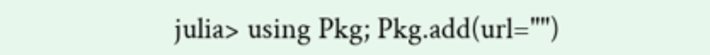julia> using Pkg; Pkg.add(url="")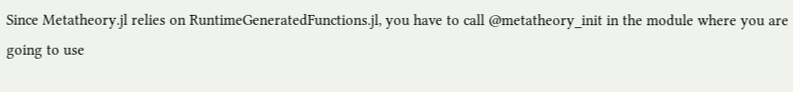Since Metatheory.jl relies on RuntimeGeneratedFunctions.jl, you have to call @metatheory_init in the module where you are going to use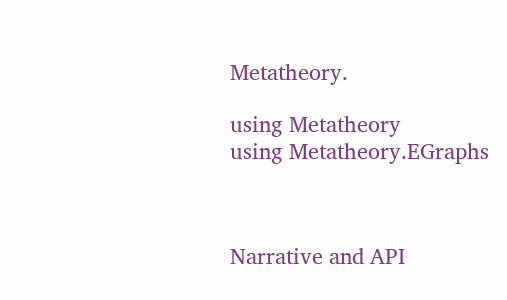Metatheory.

using Metatheory
using Metatheory.EGraphs



Narrative and API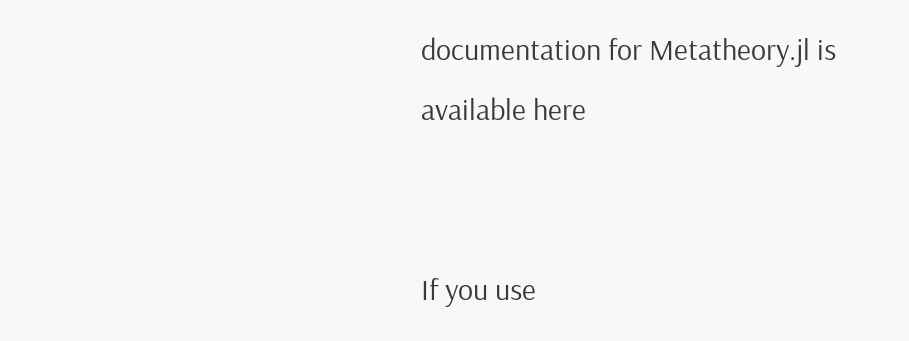documentation for Metatheory.jl is available here


If you use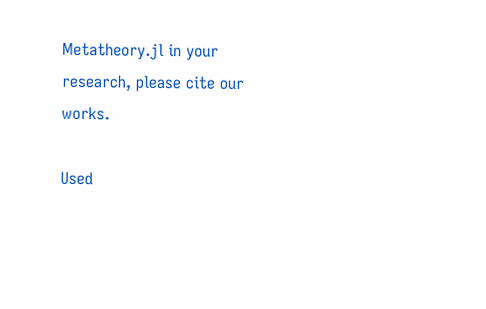Metatheory.jl in your research, please cite our works.

Used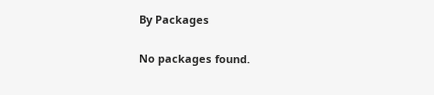By Packages

No packages found.